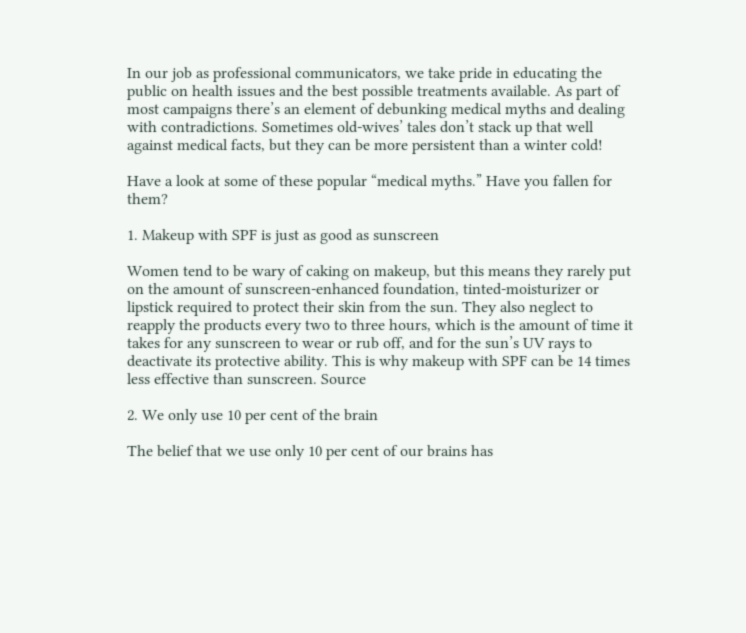In our job as professional communicators, we take pride in educating the public on health issues and the best possible treatments available. As part of most campaigns there’s an element of debunking medical myths and dealing with contradictions. Sometimes old-wives’ tales don’t stack up that well against medical facts, but they can be more persistent than a winter cold!

Have a look at some of these popular “medical myths.” Have you fallen for them?

1. Makeup with SPF is just as good as sunscreen

Women tend to be wary of caking on makeup, but this means they rarely put on the amount of sunscreen-enhanced foundation, tinted-moisturizer or lipstick required to protect their skin from the sun. They also neglect to reapply the products every two to three hours, which is the amount of time it takes for any sunscreen to wear or rub off, and for the sun’s UV rays to deactivate its protective ability. This is why makeup with SPF can be 14 times less effective than sunscreen. Source

2. We only use 10 per cent of the brain

The belief that we use only 10 per cent of our brains has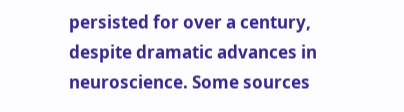persisted for over a century, despite dramatic advances in neuroscience. Some sources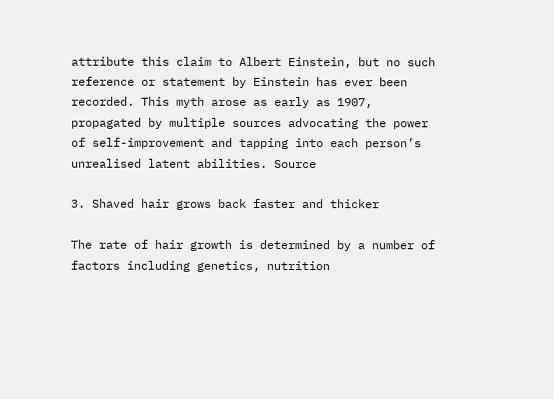attribute this claim to Albert Einstein, but no such reference or statement by Einstein has ever been recorded. This myth arose as early as 1907, propagated by multiple sources advocating the power of self-improvement and tapping into each person’s unrealised latent abilities. Source

3. Shaved hair grows back faster and thicker

The rate of hair growth is determined by a number of factors including genetics, nutrition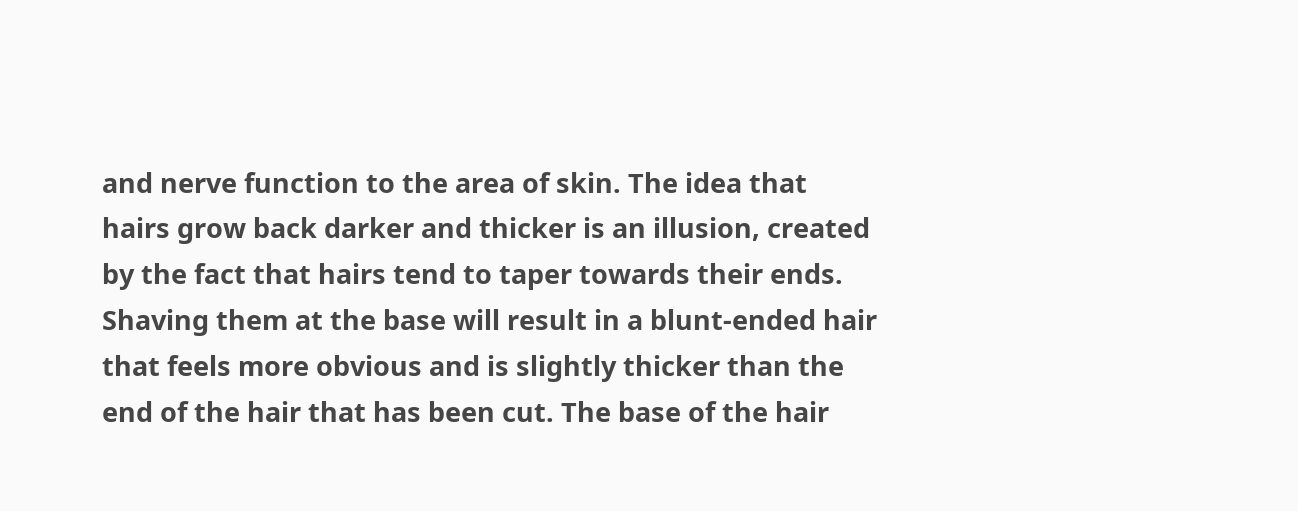and nerve function to the area of skin. The idea that hairs grow back darker and thicker is an illusion, created by the fact that hairs tend to taper towards their ends. Shaving them at the base will result in a blunt-ended hair that feels more obvious and is slightly thicker than the end of the hair that has been cut. The base of the hair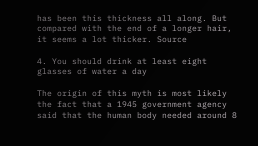has been this thickness all along. But compared with the end of a longer hair, it seems a lot thicker. Source

4. You should drink at least eight glasses of water a day

The origin of this myth is most likely the fact that a 1945 government agency said that the human body needed around 8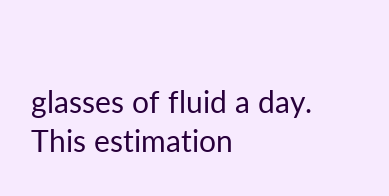glasses of fluid a day. This estimation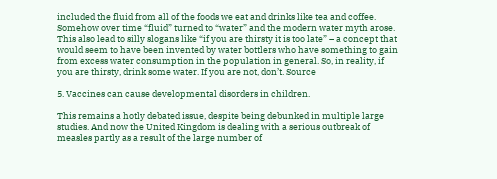included the fluid from all of the foods we eat and drinks like tea and coffee. Somehow over time “fluid” turned to “water” and the modern water myth arose. This also lead to silly slogans like “if you are thirsty it is too late” – a concept that would seem to have been invented by water bottlers who have something to gain from excess water consumption in the population in general. So, in reality, if you are thirsty, drink some water. If you are not, don’t. Source

5. Vaccines can cause developmental disorders in children.

This remains a hotly debated issue, despite being debunked in multiple large studies. And now the United Kingdom is dealing with a serious outbreak of measles partly as a result of the large number of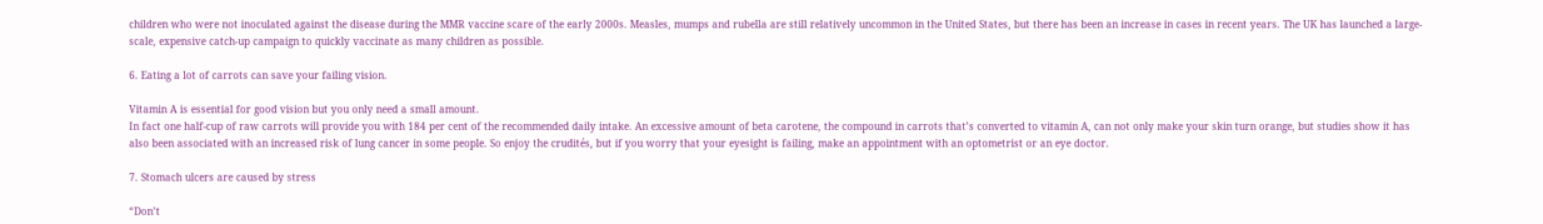children who were not inoculated against the disease during the MMR vaccine scare of the early 2000s. Measles, mumps and rubella are still relatively uncommon in the United States, but there has been an increase in cases in recent years. The UK has launched a large-scale, expensive catch-up campaign to quickly vaccinate as many children as possible.

6. Eating a lot of carrots can save your failing vision.

Vitamin A is essential for good vision but you only need a small amount.
In fact one half-cup of raw carrots will provide you with 184 per cent of the recommended daily intake. An excessive amount of beta carotene, the compound in carrots that’s converted to vitamin A, can not only make your skin turn orange, but studies show it has also been associated with an increased risk of lung cancer in some people. So enjoy the crudités, but if you worry that your eyesight is failing, make an appointment with an optometrist or an eye doctor.

7. Stomach ulcers are caused by stress

“Don’t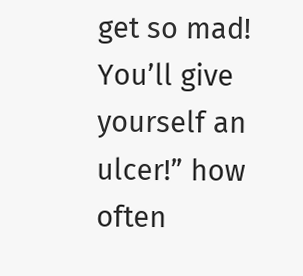get so mad! You’ll give yourself an ulcer!” how often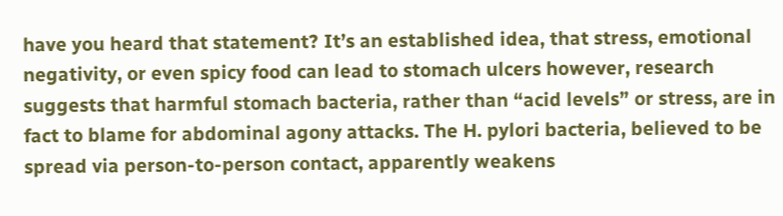have you heard that statement? It’s an established idea, that stress, emotional negativity, or even spicy food can lead to stomach ulcers however, research suggests that harmful stomach bacteria, rather than “acid levels” or stress, are in fact to blame for abdominal agony attacks. The H. pylori bacteria, believed to be spread via person-to-person contact, apparently weakens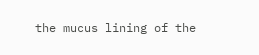the mucus lining of the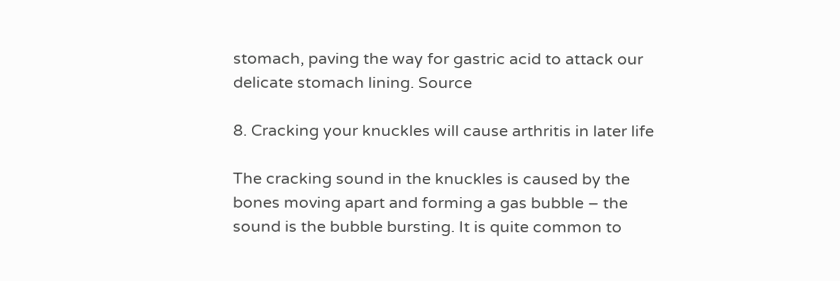stomach, paving the way for gastric acid to attack our delicate stomach lining. Source

8. Cracking your knuckles will cause arthritis in later life

The cracking sound in the knuckles is caused by the bones moving apart and forming a gas bubble – the sound is the bubble bursting. It is quite common to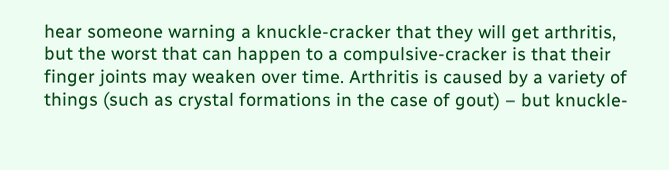hear someone warning a knuckle-cracker that they will get arthritis, but the worst that can happen to a compulsive-cracker is that their finger joints may weaken over time. Arthritis is caused by a variety of things (such as crystal formations in the case of gout) – but knuckle-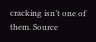cracking isn’t one of them. Source